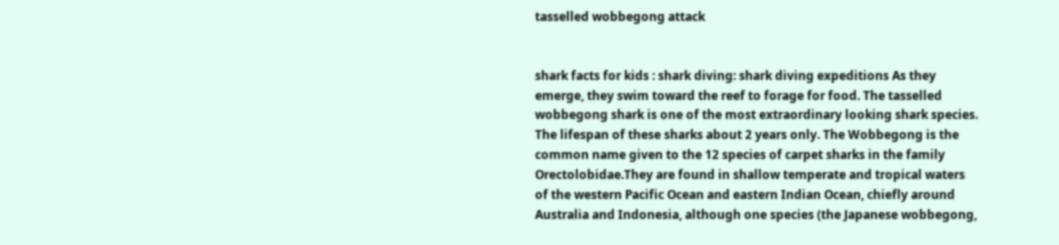tasselled wobbegong attack


shark facts for kids : shark diving: shark diving expeditions As they emerge, they swim toward the reef to forage for food. The tasselled wobbegong shark is one of the most extraordinary looking shark species. The lifespan of these sharks about 2 years only. The Wobbegong is the common name given to the 12 species of carpet sharks in the family Orectolobidae.They are found in shallow temperate and tropical waters of the western Pacific Ocean and eastern Indian Ocean, chiefly around Australia and Indonesia, although one species (the Japanese wobbegong,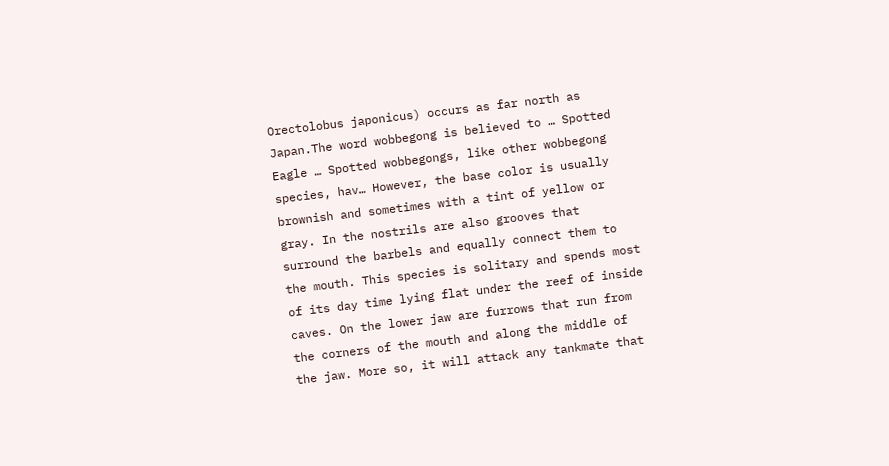Orectolobus japonicus) occurs as far north as Japan.The word wobbegong is believed to … Spotted Eagle … Spotted wobbegongs, like other wobbegong species, hav… However, the base color is usually brownish and sometimes with a tint of yellow or gray. In the nostrils are also grooves that surround the barbels and equally connect them to the mouth. This species is solitary and spends most of its day time lying flat under the reef of inside caves. On the lower jaw are furrows that run from the corners of the mouth and along the middle of the jaw. More so, it will attack any tankmate that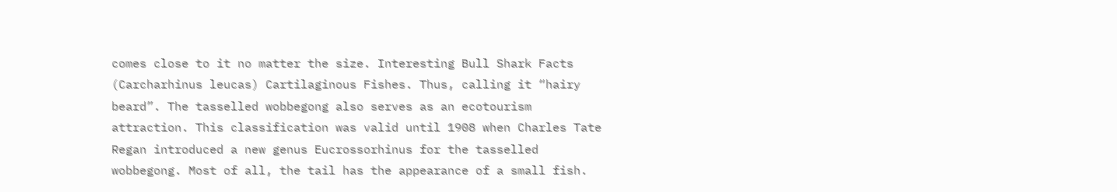comes close to it no matter the size. Interesting Bull Shark Facts (Carcharhinus leucas) Cartilaginous Fishes. Thus, calling it “hairy beard”. The tasselled wobbegong also serves as an ecotourism attraction. This classification was valid until 1908 when Charles Tate Regan introduced a new genus Eucrossorhinus for the tasselled wobbegong. Most of all, the tail has the appearance of a small fish.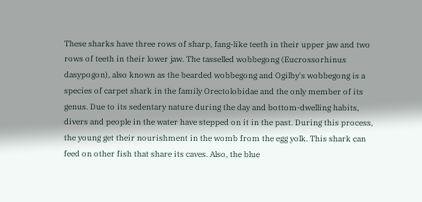These sharks have three rows of sharp, fang-like teeth in their upper jaw and two rows of teeth in their lower jaw. The tasselled wobbegong (Eucrossorhinus dasypogon), also known as the bearded wobbegong and Ogilby's wobbegong is a species of carpet shark in the family Orectolobidae and the only member of its genus. Due to its sedentary nature during the day and bottom-dwelling habits, divers and people in the water have stepped on it in the past. During this process, the young get their nourishment in the womb from the egg yolk. This shark can feed on other fish that share its caves. Also, the blue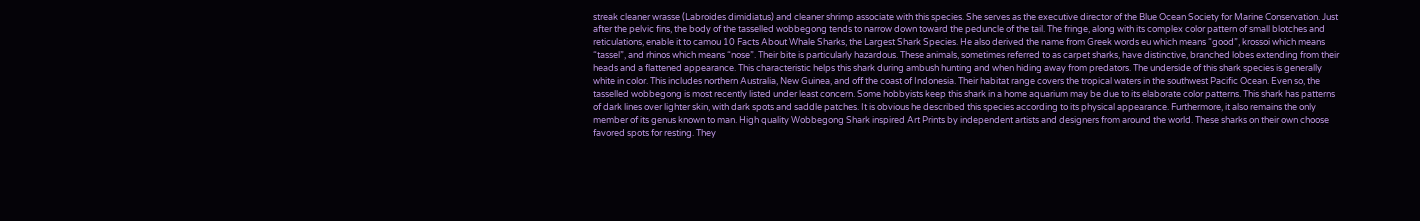streak cleaner wrasse (Labroides dimidiatus) and cleaner shrimp associate with this species. She serves as the executive director of the Blue Ocean Society for Marine Conservation. Just after the pelvic fins, the body of the tasselled wobbegong tends to narrow down toward the peduncle of the tail. The fringe, along with its complex color pattern of small blotches and reticulations, enable it to camou 10 Facts About Whale Sharks, the Largest Shark Species. He also derived the name from Greek words eu which means “good”, krossoi which means “tassel”, and rhinos which means “nose”. Their bite is particularly hazardous. These animals, sometimes referred to as carpet sharks, have distinctive, branched lobes extending from their heads and a flattened appearance. This characteristic helps this shark during ambush hunting and when hiding away from predators. The underside of this shark species is generally white in color. This includes northern Australia, New Guinea, and off the coast of Indonesia. Their habitat range covers the tropical waters in the southwest Pacific Ocean. Even so, the tasselled wobbegong is most recently listed under least concern. Some hobbyists keep this shark in a home aquarium may be due to its elaborate color patterns. This shark has patterns of dark lines over lighter skin, with dark spots and saddle patches. It is obvious he described this species according to its physical appearance. Furthermore, it also remains the only member of its genus known to man. High quality Wobbegong Shark inspired Art Prints by independent artists and designers from around the world. These sharks on their own choose favored spots for resting. They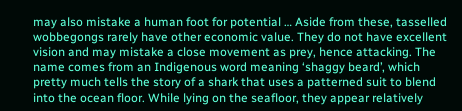may also mistake a human foot for potential … Aside from these, tasselled wobbegongs rarely have other economic value. They do not have excellent vision and may mistake a close movement as prey, hence attacking. The name comes from an Indigenous word meaning ‘shaggy beard’, which pretty much tells the story of a shark that uses a patterned suit to blend into the ocean floor. While lying on the seafloor, they appear relatively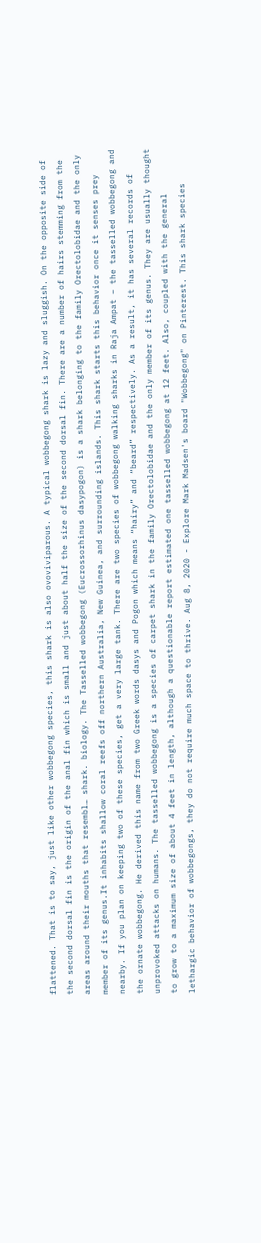flattened. That is to say, just like other wobbegong species, this shark is also ovoviviparous. A typical wobbegong shark is lazy and sluggish. On the opposite side of the second dorsal fin is the origin of the anal fin which is small and just about half the size of the second dorsal fin. There are a number of hairs stemming from the areas around their mouths that resembl… shark. biology. The Tasselled wobbegong (Eucrossorhinus dasypogon) is a shark belonging to the family Orectolobidae and the only member of its genus.It inhabits shallow coral reefs off northern Australia, New Guinea, and surrounding islands. This shark starts this behavior once it senses prey nearby. If you plan on keeping two of these species, get a very large tank. There are two species of wobbegong walking sharks in Raja Ampat – the tasselled wobbegong and the ornate wobbegong. He derived this name from two Greek words dasys and Pogon which means “hairy” and “beard” respectively. As a result, it has several records of unprovoked attacks on humans. The tasselled wobbegong is a species of carpet shark in the family Orectolobidae and the only member of its genus. They are usually thought to grow to a maximum size of about 4 feet in length, although a questionable report estimated one tasselled wobbegong at 12 feet. Also, coupled with the general lethargic behavior of wobbegongs, they do not require much space to thrive. Aug 8, 2020 - Explore Mark Madsen's board "Wobbegong" on Pinterest. This shark species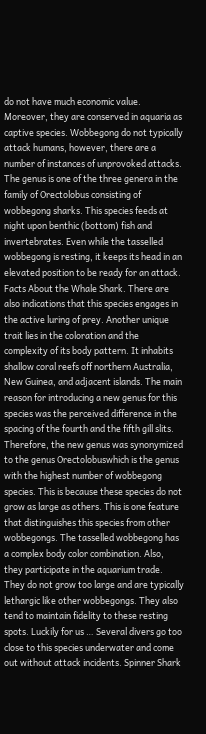do not have much economic value. Moreover, they are conserved in aquaria as captive species. Wobbegong do not typically attack humans, however, there are a number of instances of unprovoked attacks. The genus is one of the three genera in the family of Orectolobus consisting of wobbegong sharks. This species feeds at night upon benthic (bottom) fish and invertebrates. Even while the tasselled wobbegong is resting, it keeps its head in an elevated position to be ready for an attack. Facts About the Whale Shark. There are also indications that this species engages in the active luring of prey. Another unique trait lies in the coloration and the complexity of its body pattern. It inhabits shallow coral reefs off northern Australia, New Guinea, and adjacent islands. The main reason for introducing a new genus for this species was the perceived difference in the spacing of the fourth and the fifth gill slits. Therefore, the new genus was synonymized to the genus Orectolobuswhich is the genus with the highest number of wobbegong species. This is because these species do not grow as large as others. This is one feature that distinguishes this species from other wobbegongs. The tasselled wobbegong has a complex body color combination. Also, they participate in the aquarium trade. They do not grow too large and are typically lethargic like other wobbegongs. They also tend to maintain fidelity to these resting spots. Luckily for us … Several divers go too close to this species underwater and come out without attack incidents. Spinner Shark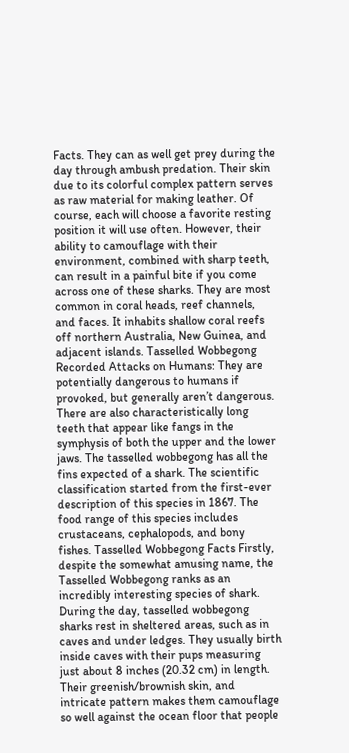Facts. They can as well get prey during the day through ambush predation. Their skin due to its colorful complex pattern serves as raw material for making leather. Of course, each will choose a favorite resting position it will use often. However, their ability to camouflage with their environment, combined with sharp teeth, can result in a painful bite if you come across one of these sharks. They are most common in coral heads, reef channels, and faces. It inhabits shallow coral reefs off northern Australia, New Guinea, and adjacent islands. Tasselled Wobbegong Recorded Attacks on Humans: They are potentially dangerous to humans if provoked, but generally aren’t dangerous. There are also characteristically long teeth that appear like fangs in the symphysis of both the upper and the lower jaws. The tasselled wobbegong has all the fins expected of a shark. The scientific classification started from the first-ever description of this species in 1867. The food range of this species includes crustaceans, cephalopods, and bony fishes. Tasselled Wobbegong Facts Firstly, despite the somewhat amusing name, the Tasselled Wobbegong ranks as an incredibly interesting species of shark. During the day, tasselled wobbegong sharks rest in sheltered areas, such as in caves and under ledges. They usually birth inside caves with their pups measuring just about 8 inches (20.32 cm) in length. Their greenish/brownish skin, and intricate pattern makes them camouflage so well against the ocean floor that people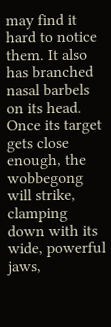may find it hard to notice them. It also has branched nasal barbels on its head. Once its target gets close enough, the wobbegong will strike, clamping down with its wide, powerful jaws,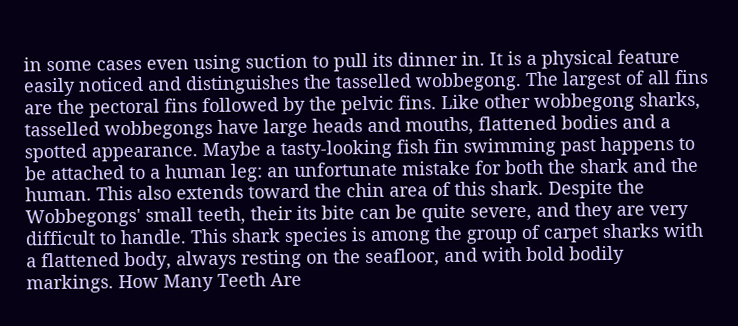in some cases even using suction to pull its dinner in. It is a physical feature easily noticed and distinguishes the tasselled wobbegong. The largest of all fins are the pectoral fins followed by the pelvic fins. Like other wobbegong sharks, tasselled wobbegongs have large heads and mouths, flattened bodies and a spotted appearance. Maybe a tasty-looking fish fin swimming past happens to be attached to a human leg: an unfortunate mistake for both the shark and the human. This also extends toward the chin area of this shark. Despite the Wobbegongs' small teeth, their its bite can be quite severe, and they are very difficult to handle. This shark species is among the group of carpet sharks with a flattened body, always resting on the seafloor, and with bold bodily markings. How Many Teeth Are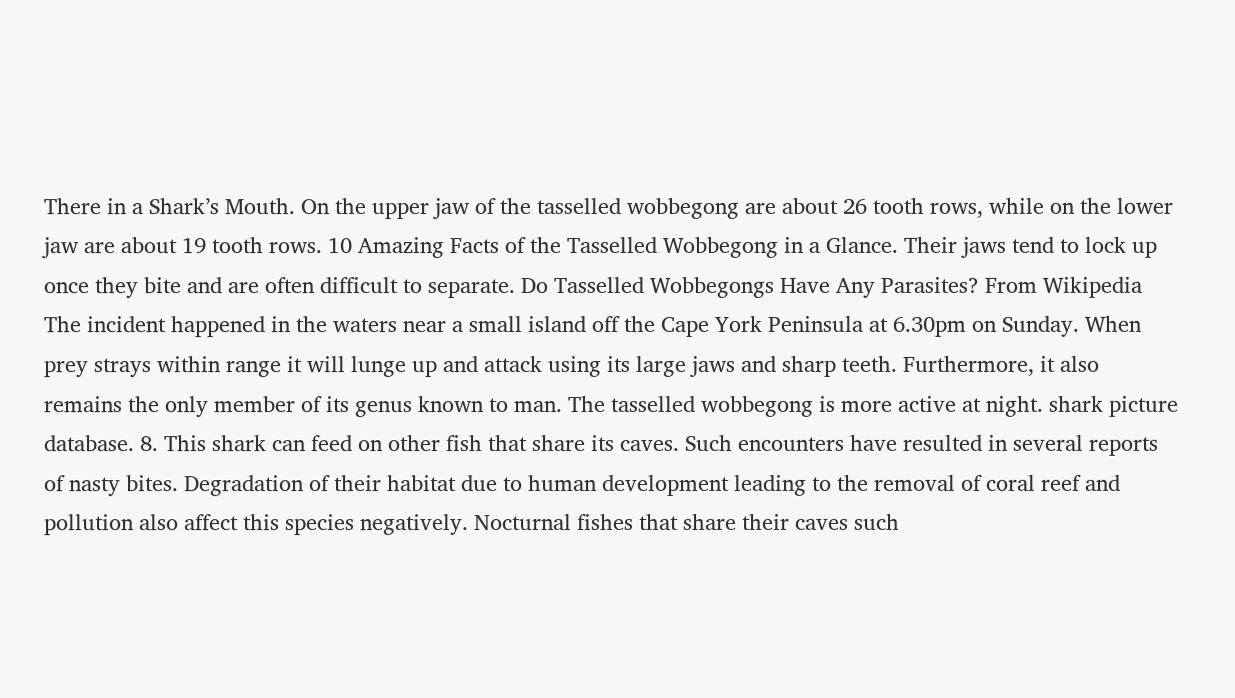There in a Shark’s Mouth. On the upper jaw of the tasselled wobbegong are about 26 tooth rows, while on the lower jaw are about 19 tooth rows. 10 Amazing Facts of the Tasselled Wobbegong in a Glance. Their jaws tend to lock up once they bite and are often difficult to separate. Do Tasselled Wobbegongs Have Any Parasites? From Wikipedia The incident happened in the waters near a small island off the Cape York Peninsula at 6.30pm on Sunday. When prey strays within range it will lunge up and attack using its large jaws and sharp teeth. Furthermore, it also remains the only member of its genus known to man. The tasselled wobbegong is more active at night. shark picture database. 8. This shark can feed on other fish that share its caves. Such encounters have resulted in several reports of nasty bites. Degradation of their habitat due to human development leading to the removal of coral reef and pollution also affect this species negatively. Nocturnal fishes that share their caves such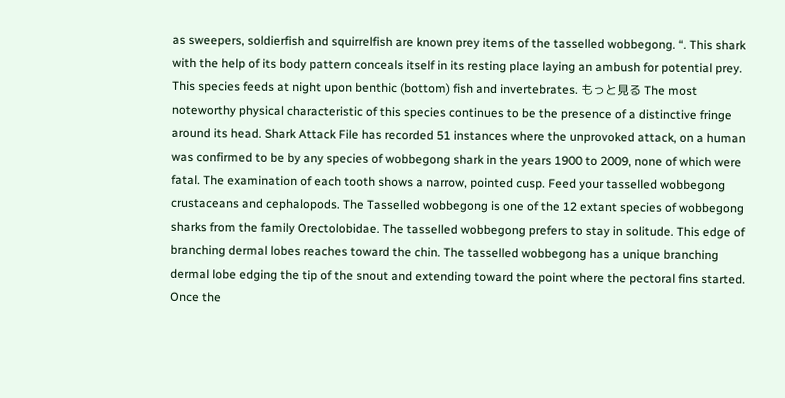as sweepers, soldierfish and squirrelfish are known prey items of the tasselled wobbegong. “. This shark with the help of its body pattern conceals itself in its resting place laying an ambush for potential prey. This species feeds at night upon benthic (bottom) fish and invertebrates. もっと見る The most noteworthy physical characteristic of this species continues to be the presence of a distinctive fringe around its head. Shark Attack File has recorded 51 instances where the unprovoked attack, on a human was confirmed to be by any species of wobbegong shark in the years 1900 to 2009, none of which were fatal. The examination of each tooth shows a narrow, pointed cusp. Feed your tasselled wobbegong crustaceans and cephalopods. The Tasselled wobbegong is one of the 12 extant species of wobbegong sharks from the family Orectolobidae. The tasselled wobbegong prefers to stay in solitude. This edge of branching dermal lobes reaches toward the chin. The tasselled wobbegong has a unique branching dermal lobe edging the tip of the snout and extending toward the point where the pectoral fins started. Once the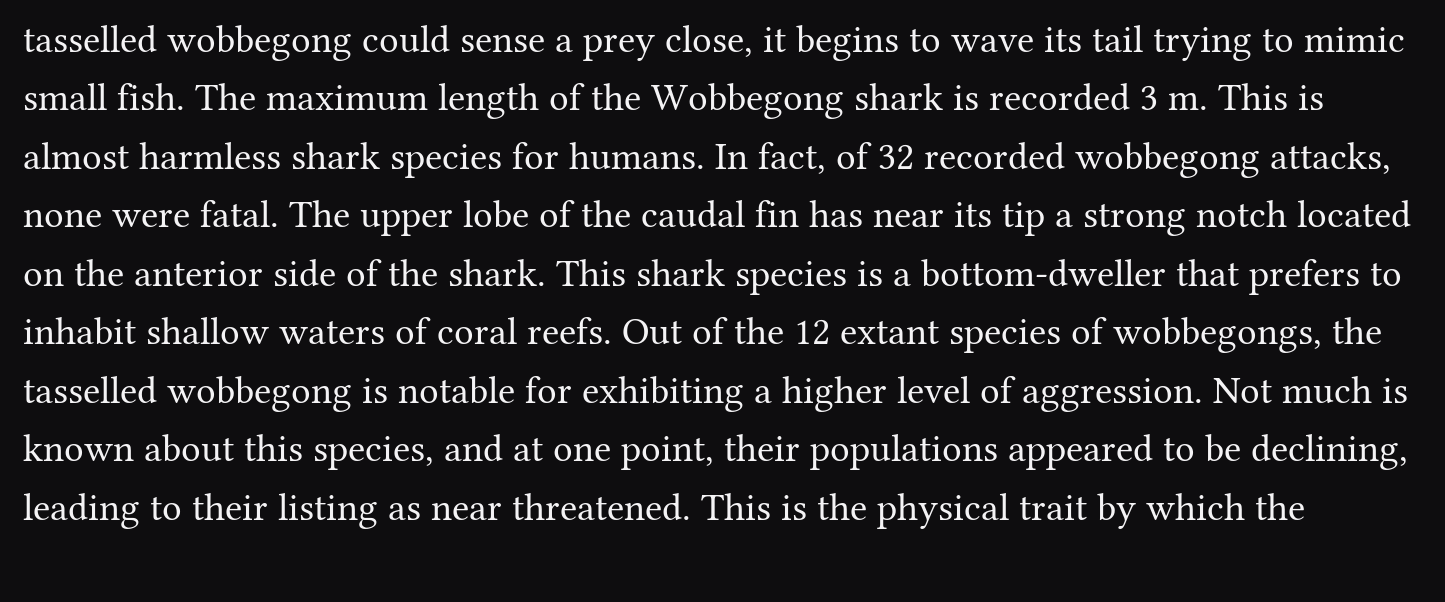tasselled wobbegong could sense a prey close, it begins to wave its tail trying to mimic small fish. The maximum length of the Wobbegong shark is recorded 3 m. This is almost harmless shark species for humans. In fact, of 32 recorded wobbegong attacks, none were fatal. The upper lobe of the caudal fin has near its tip a strong notch located on the anterior side of the shark. This shark species is a bottom-dweller that prefers to inhabit shallow waters of coral reefs. Out of the 12 extant species of wobbegongs, the tasselled wobbegong is notable for exhibiting a higher level of aggression. Not much is known about this species, and at one point, their populations appeared to be declining, leading to their listing as near threatened. This is the physical trait by which the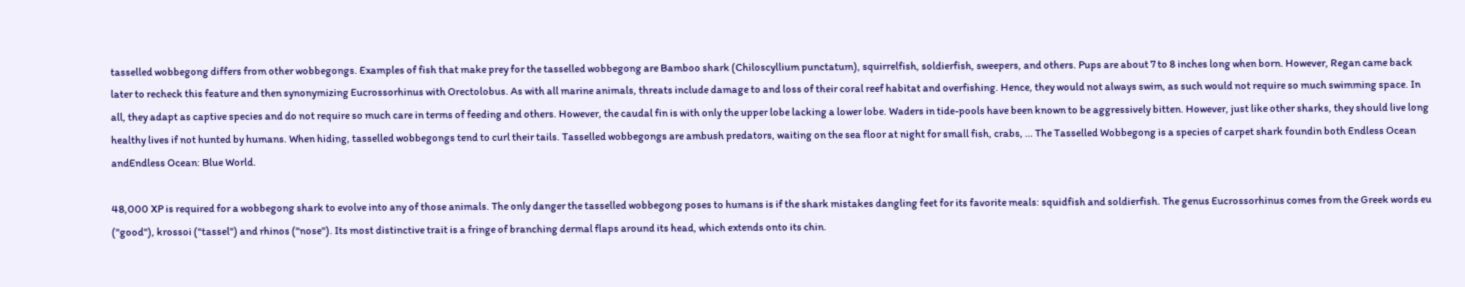tasselled wobbegong differs from other wobbegongs. Examples of fish that make prey for the tasselled wobbegong are Bamboo shark (Chiloscyllium punctatum), squirrelfish, soldierfish, sweepers, and others. Pups are about 7 to 8 inches long when born. However, Regan came back later to recheck this feature and then synonymizing Eucrossorhinus with Orectolobus. As with all marine animals, threats include damage to and loss of their coral reef habitat and overfishing. Hence, they would not always swim, as such would not require so much swimming space. In all, they adapt as captive species and do not require so much care in terms of feeding and others. However, the caudal fin is with only the upper lobe lacking a lower lobe. Waders in tide-pools have been known to be aggressively bitten. However, just like other sharks, they should live long healthy lives if not hunted by humans. When hiding, tasselled wobbegongs tend to curl their tails. Tasselled wobbegongs are ambush predators, waiting on the sea floor at night for small fish, crabs, … The Tasselled Wobbegong is a species of carpet shark foundin both Endless Ocean andEndless Ocean: Blue World.

48,000 XP is required for a wobbegong shark to evolve into any of those animals. The only danger the tasselled wobbegong poses to humans is if the shark mistakes dangling feet for its favorite meals: squidfish and soldierfish. The genus Eucrossorhinus comes from the Greek words eu ("good"), krossoi ("tassel") and rhinos ("nose"). Its most distinctive trait is a fringe of branching dermal flaps around its head, which extends onto its chin.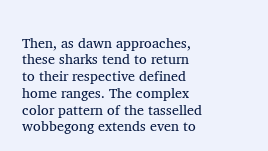Then, as dawn approaches, these sharks tend to return to their respective defined home ranges. The complex color pattern of the tasselled wobbegong extends even to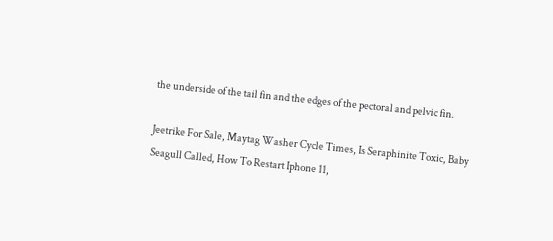the underside of the tail fin and the edges of the pectoral and pelvic fin.

Jeetrike For Sale, Maytag Washer Cycle Times, Is Seraphinite Toxic, Baby Seagull Called, How To Restart Iphone 11,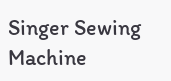Singer Sewing Machine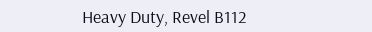Heavy Duty, Revel B112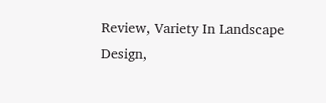Review, Variety In Landscape Design,